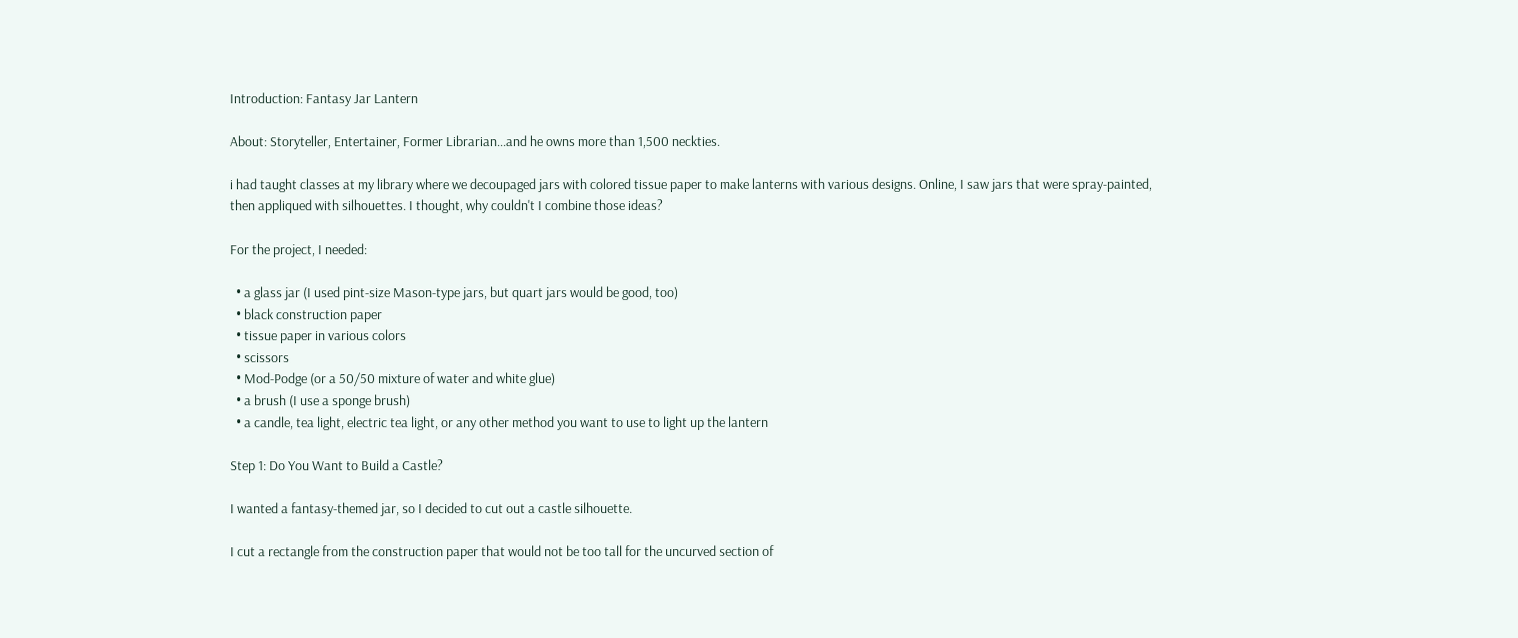Introduction: Fantasy Jar Lantern

About: Storyteller, Entertainer, Former Librarian...and he owns more than 1,500 neckties.

i had taught classes at my library where we decoupaged jars with colored tissue paper to make lanterns with various designs. Online, I saw jars that were spray-painted, then appliqued with silhouettes. I thought, why couldn't I combine those ideas?

For the project, I needed:

  • a glass jar (I used pint-size Mason-type jars, but quart jars would be good, too)
  • black construction paper
  • tissue paper in various colors
  • scissors
  • Mod-Podge (or a 50/50 mixture of water and white glue)
  • a brush (I use a sponge brush)
  • a candle, tea light, electric tea light, or any other method you want to use to light up the lantern

Step 1: Do You Want to Build a Castle?

I wanted a fantasy-themed jar, so I decided to cut out a castle silhouette.

I cut a rectangle from the construction paper that would not be too tall for the uncurved section of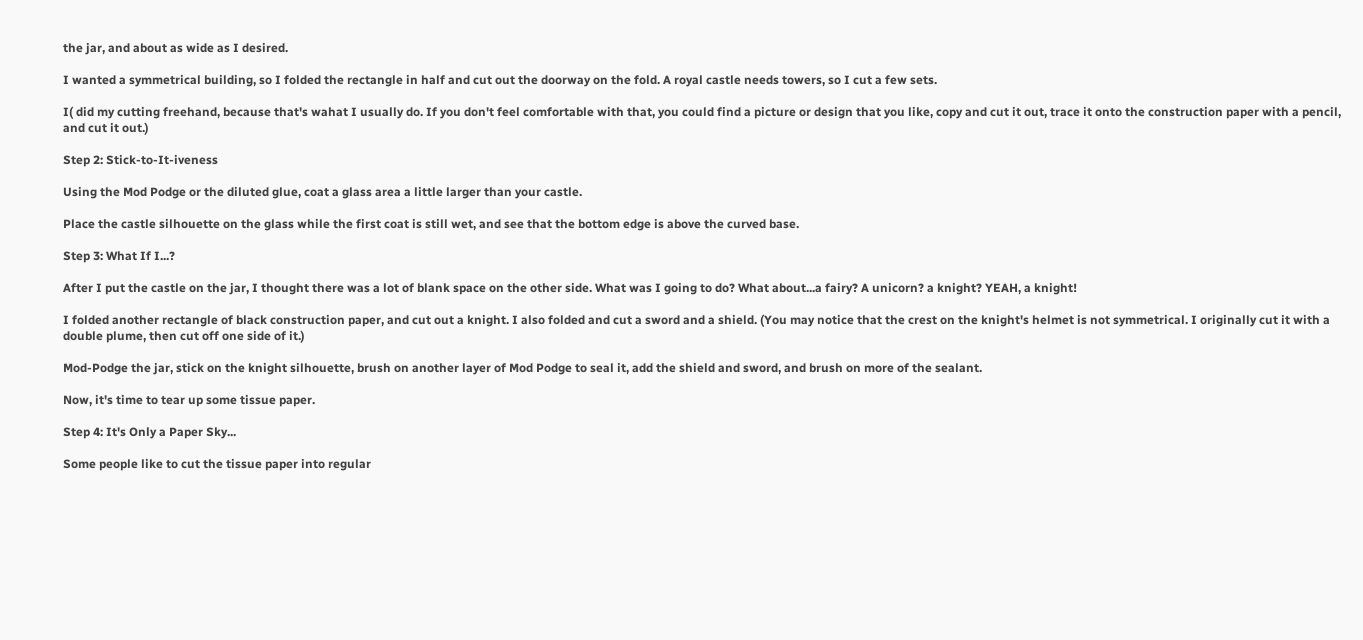the jar, and about as wide as I desired.

I wanted a symmetrical building, so I folded the rectangle in half and cut out the doorway on the fold. A royal castle needs towers, so I cut a few sets.

I( did my cutting freehand, because that's wahat I usually do. If you don't feel comfortable with that, you could find a picture or design that you like, copy and cut it out, trace it onto the construction paper with a pencil, and cut it out.)

Step 2: Stick-to-It-iveness

Using the Mod Podge or the diluted glue, coat a glass area a little larger than your castle.

Place the castle silhouette on the glass while the first coat is still wet, and see that the bottom edge is above the curved base.

Step 3: What If I...?

After I put the castle on the jar, I thought there was a lot of blank space on the other side. What was I going to do? What about...a fairy? A unicorn? a knight? YEAH, a knight!

I folded another rectangle of black construction paper, and cut out a knight. I also folded and cut a sword and a shield. (You may notice that the crest on the knight's helmet is not symmetrical. I originally cut it with a double plume, then cut off one side of it.)

Mod-Podge the jar, stick on the knight silhouette, brush on another layer of Mod Podge to seal it, add the shield and sword, and brush on more of the sealant.

Now, it's time to tear up some tissue paper.

Step 4: It's Only a Paper Sky...

Some people like to cut the tissue paper into regular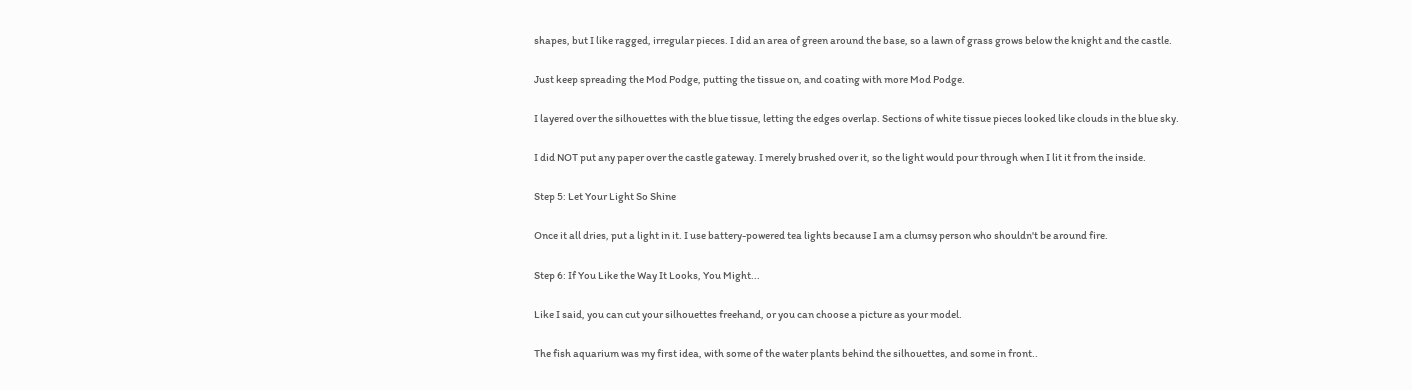shapes, but I like ragged, irregular pieces. I did an area of green around the base, so a lawn of grass grows below the knight and the castle.

Just keep spreading the Mod Podge, putting the tissue on, and coating with more Mod Podge.

I layered over the silhouettes with the blue tissue, letting the edges overlap. Sections of white tissue pieces looked like clouds in the blue sky.

I did NOT put any paper over the castle gateway. I merely brushed over it, so the light would pour through when I lit it from the inside.

Step 5: Let Your Light So Shine

Once it all dries, put a light in it. I use battery-powered tea lights because I am a clumsy person who shouldn't be around fire.

Step 6: If You Like the Way It Looks, You Might...

Like I said, you can cut your silhouettes freehand, or you can choose a picture as your model.

The fish aquarium was my first idea, with some of the water plants behind the silhouettes, and some in front..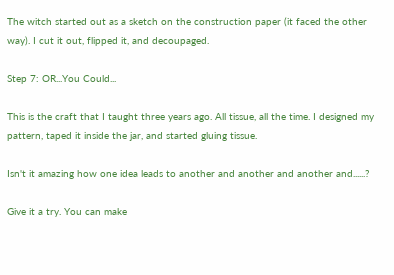The witch started out as a sketch on the construction paper (it faced the other way). I cut it out, flipped it, and decoupaged.

Step 7: OR...You Could...

This is the craft that I taught three years ago. All tissue, all the time. I designed my pattern, taped it inside the jar, and started gluing tissue.

Isn't it amazing how one idea leads to another and another and another and......?

Give it a try. You can make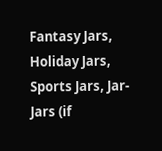Fantasy Jars, Holiday Jars, Sports Jars, Jar-Jars (if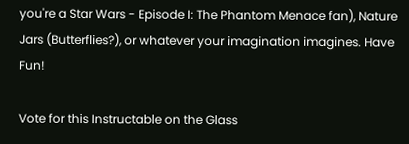you're a Star Wars - Episode I: The Phantom Menace fan), Nature Jars (Butterflies?), or whatever your imagination imagines. Have Fun!

Vote for this Instructable on the Glass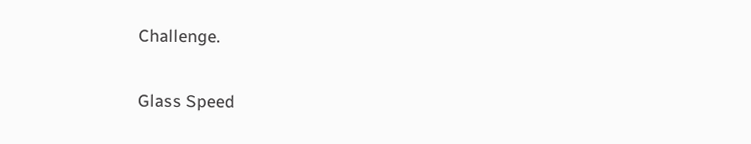Challenge.

Glass Speed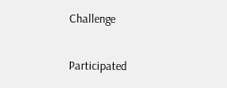Challenge

Participated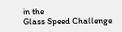in the
Glass Speed Challenge